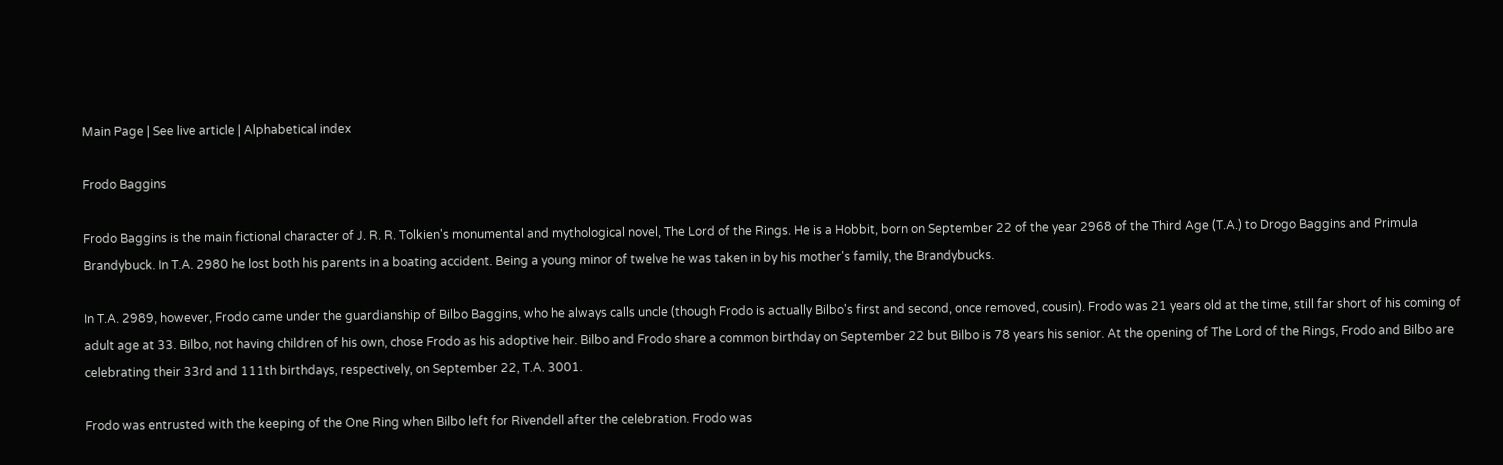Main Page | See live article | Alphabetical index

Frodo Baggins

Frodo Baggins is the main fictional character of J. R. R. Tolkien's monumental and mythological novel, The Lord of the Rings. He is a Hobbit, born on September 22 of the year 2968 of the Third Age (T.A.) to Drogo Baggins and Primula Brandybuck. In T.A. 2980 he lost both his parents in a boating accident. Being a young minor of twelve he was taken in by his mother's family, the Brandybucks.

In T.A. 2989, however, Frodo came under the guardianship of Bilbo Baggins, who he always calls uncle (though Frodo is actually Bilbo's first and second, once removed, cousin). Frodo was 21 years old at the time, still far short of his coming of adult age at 33. Bilbo, not having children of his own, chose Frodo as his adoptive heir. Bilbo and Frodo share a common birthday on September 22 but Bilbo is 78 years his senior. At the opening of The Lord of the Rings, Frodo and Bilbo are celebrating their 33rd and 111th birthdays, respectively, on September 22, T.A. 3001.

Frodo was entrusted with the keeping of the One Ring when Bilbo left for Rivendell after the celebration. Frodo was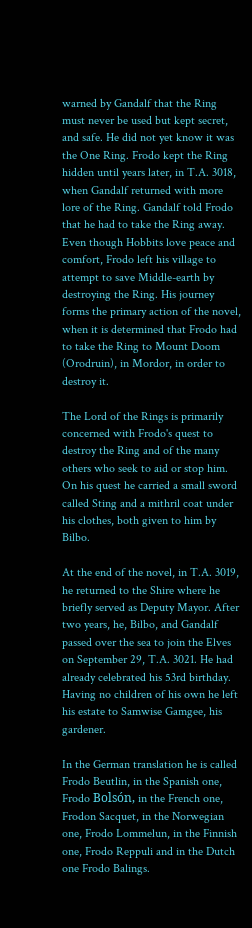warned by Gandalf that the Ring must never be used but kept secret, and safe. He did not yet know it was the One Ring. Frodo kept the Ring hidden until years later, in T.A. 3018, when Gandalf returned with more lore of the Ring. Gandalf told Frodo that he had to take the Ring away. Even though Hobbits love peace and comfort, Frodo left his village to attempt to save Middle-earth by destroying the Ring. His journey forms the primary action of the novel, when it is determined that Frodo had to take the Ring to Mount Doom (Orodruin), in Mordor, in order to destroy it.

The Lord of the Rings is primarily concerned with Frodo's quest to destroy the Ring and of the many others who seek to aid or stop him. On his quest he carried a small sword called Sting and a mithril coat under his clothes, both given to him by Bilbo.

At the end of the novel, in T.A. 3019, he returned to the Shire where he briefly served as Deputy Mayor. After two years, he, Bilbo, and Gandalf passed over the sea to join the Elves on September 29, T.A. 3021. He had already celebrated his 53rd birthday. Having no children of his own he left his estate to Samwise Gamgee, his gardener.

In the German translation he is called Frodo Beutlin, in the Spanish one, Frodo Bolsón, in the French one, Frodon Sacquet, in the Norwegian one, Frodo Lommelun, in the Finnish one, Frodo Reppuli and in the Dutch one Frodo Balings.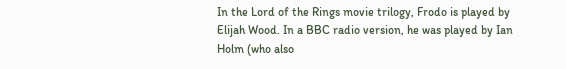In the Lord of the Rings movie trilogy, Frodo is played by Elijah Wood. In a BBC radio version, he was played by Ian Holm (who also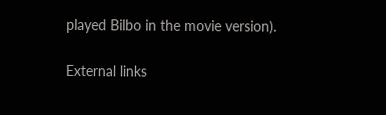played Bilbo in the movie version).

External links